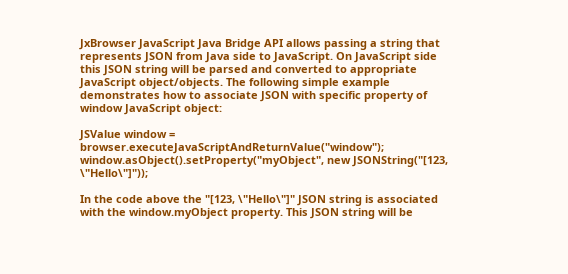JxBrowser JavaScript Java Bridge API allows passing a string that represents JSON from Java side to JavaScript. On JavaScript side this JSON string will be parsed and converted to appropriate JavaScript object/objects. The following simple example demonstrates how to associate JSON with specific property of window JavaScript object:

JSValue window = browser.executeJavaScriptAndReturnValue("window");
window.asObject().setProperty("myObject", new JSONString("[123, \"Hello\"]"));

In the code above the "[123, \"Hello\"]" JSON string is associated with the window.myObject property. This JSON string will be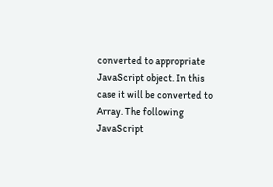converted to appropriate JavaScript object. In this case it will be converted to Array. The following JavaScript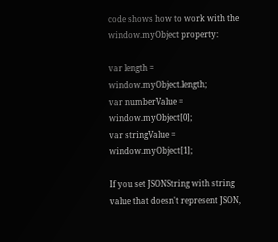code shows how to work with the window.myObject property:

var length = window.myObject.length;
var numberValue = window.myObject[0];
var stringValue = window.myObject[1];

If you set JSONString with string value that doesn't represent JSON,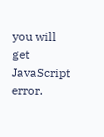you will get JavaScript error.